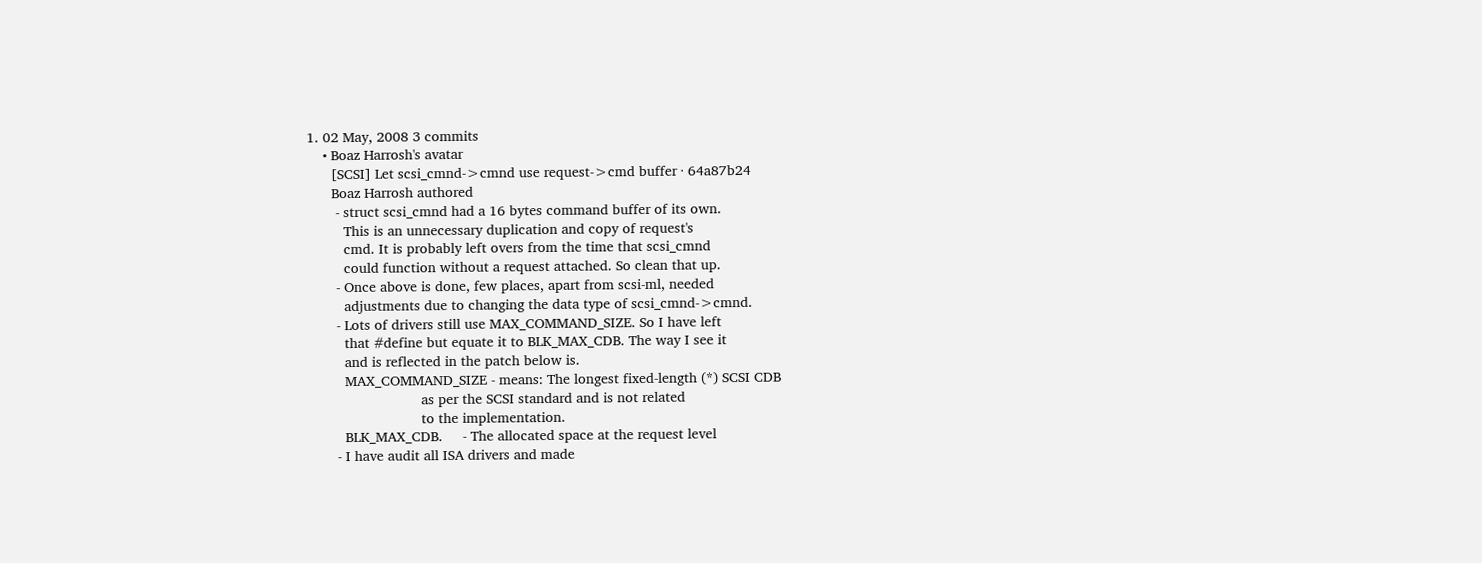1. 02 May, 2008 3 commits
    • Boaz Harrosh's avatar
      [SCSI] Let scsi_cmnd->cmnd use request->cmd buffer · 64a87b24
      Boaz Harrosh authored
       - struct scsi_cmnd had a 16 bytes command buffer of its own.
         This is an unnecessary duplication and copy of request's
         cmd. It is probably left overs from the time that scsi_cmnd
         could function without a request attached. So clean that up.
       - Once above is done, few places, apart from scsi-ml, needed
         adjustments due to changing the data type of scsi_cmnd->cmnd.
       - Lots of drivers still use MAX_COMMAND_SIZE. So I have left
         that #define but equate it to BLK_MAX_CDB. The way I see it
         and is reflected in the patch below is.
         MAX_COMMAND_SIZE - means: The longest fixed-length (*) SCSI CDB
                            as per the SCSI standard and is not related
                            to the implementation.
         BLK_MAX_CDB.     - The allocated space at the request level
       - I have audit all ISA drivers and made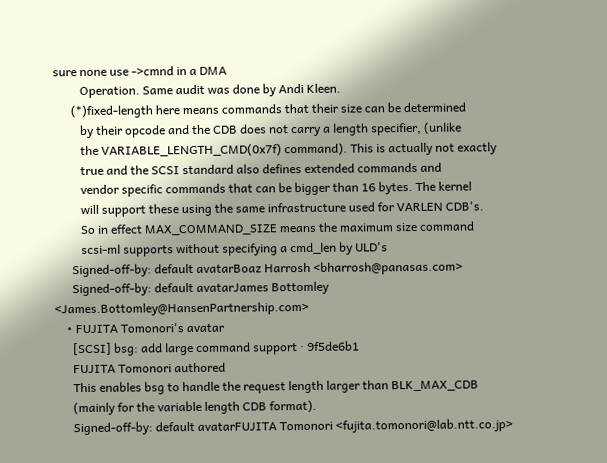sure none use ->cmnd in a DMA
         Operation. Same audit was done by Andi Kleen.
      (*)fixed-length here means commands that their size can be determined
         by their opcode and the CDB does not carry a length specifier, (unlike
         the VARIABLE_LENGTH_CMD(0x7f) command). This is actually not exactly
         true and the SCSI standard also defines extended commands and
         vendor specific commands that can be bigger than 16 bytes. The kernel
         will support these using the same infrastructure used for VARLEN CDB's.
         So in effect MAX_COMMAND_SIZE means the maximum size command
         scsi-ml supports without specifying a cmd_len by ULD's
      Signed-off-by: default avatarBoaz Harrosh <bharrosh@panasas.com>
      Signed-off-by: default avatarJames Bottomley <James.Bottomley@HansenPartnership.com>
    • FUJITA Tomonori's avatar
      [SCSI] bsg: add large command support · 9f5de6b1
      FUJITA Tomonori authored
      This enables bsg to handle the request length larger than BLK_MAX_CDB
      (mainly for the variable length CDB format).
      Signed-off-by: default avatarFUJITA Tomonori <fujita.tomonori@lab.ntt.co.jp>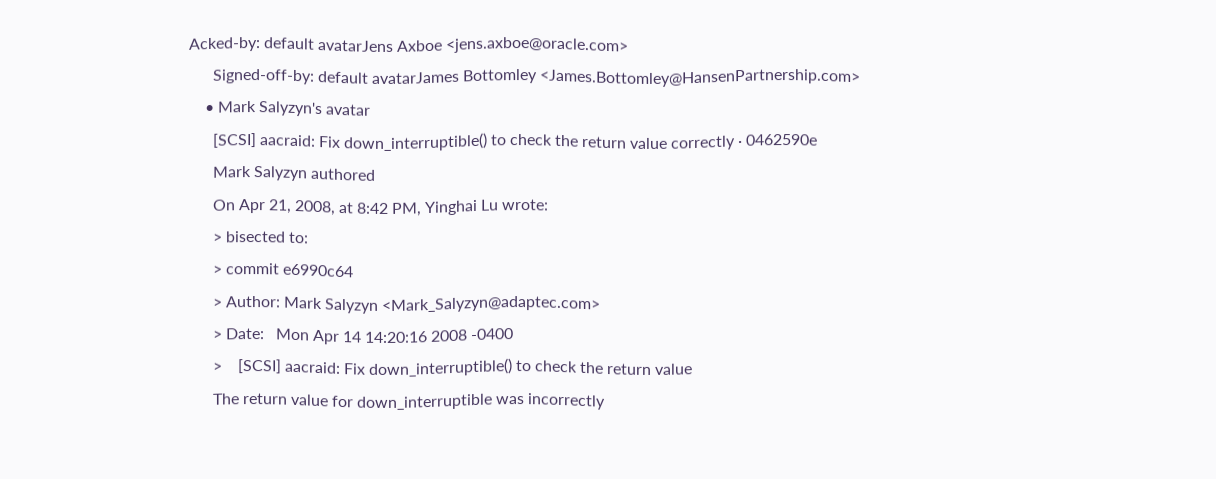Acked-by: default avatarJens Axboe <jens.axboe@oracle.com>
      Signed-off-by: default avatarJames Bottomley <James.Bottomley@HansenPartnership.com>
    • Mark Salyzyn's avatar
      [SCSI] aacraid: Fix down_interruptible() to check the return value correctly · 0462590e
      Mark Salyzyn authored
      On Apr 21, 2008, at 8:42 PM, Yinghai Lu wrote:
      > bisected to:
      > commit e6990c64
      > Author: Mark Salyzyn <Mark_Salyzyn@adaptec.com>
      > Date:   Mon Apr 14 14:20:16 2008 -0400
      >    [SCSI] aacraid: Fix down_interruptible() to check the return value
      The return value for down_interruptible was incorrectly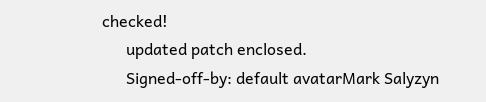checked!
      updated patch enclosed.
      Signed-off-by: default avatarMark Salyzyn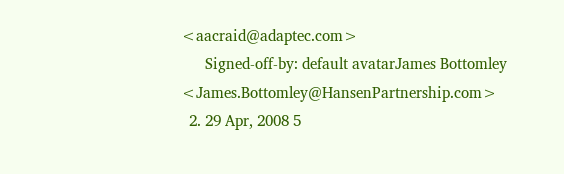<aacraid@adaptec.com>
      Signed-off-by: default avatarJames Bottomley <James.Bottomley@HansenPartnership.com>
  2. 29 Apr, 2008 5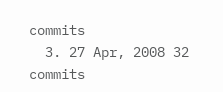commits
  3. 27 Apr, 2008 32 commits